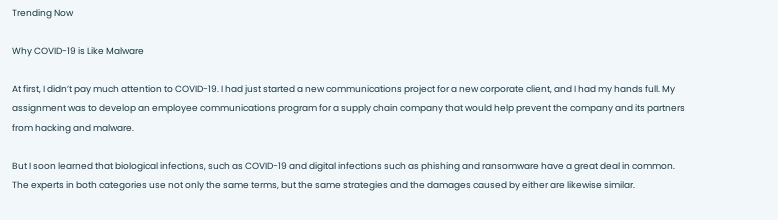Trending Now

Why COVID-19 is Like Malware

At first, I didn’t pay much attention to COVID-19. I had just started a new communications project for a new corporate client, and I had my hands full. My assignment was to develop an employee communications program for a supply chain company that would help prevent the company and its partners from hacking and malware.

But I soon learned that biological infections, such as COVID-19 and digital infections such as phishing and ransomware have a great deal in common. The experts in both categories use not only the same terms, but the same strategies and the damages caused by either are likewise similar.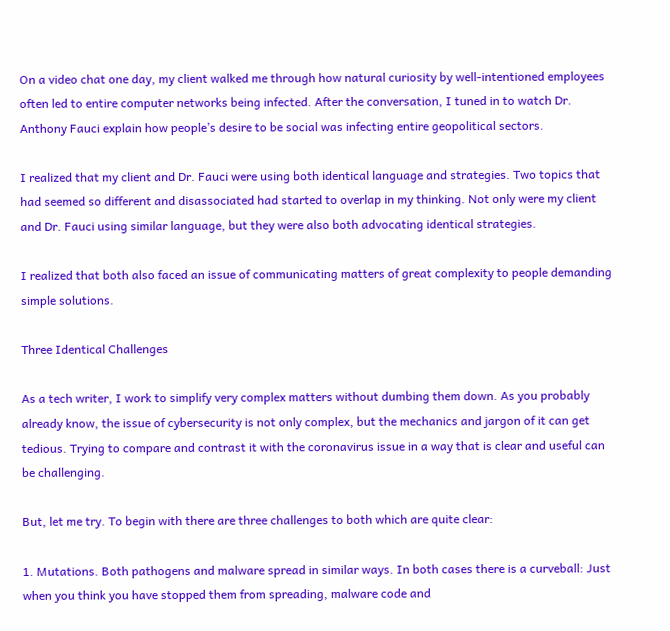On a video chat one day, my client walked me through how natural curiosity by well-intentioned employees often led to entire computer networks being infected. After the conversation, I tuned in to watch Dr. Anthony Fauci explain how people’s desire to be social was infecting entire geopolitical sectors.

I realized that my client and Dr. Fauci were using both identical language and strategies. Two topics that had seemed so different and disassociated had started to overlap in my thinking. Not only were my client and Dr. Fauci using similar language, but they were also both advocating identical strategies.

I realized that both also faced an issue of communicating matters of great complexity to people demanding simple solutions.

Three Identical Challenges

As a tech writer, I work to simplify very complex matters without dumbing them down. As you probably already know, the issue of cybersecurity is not only complex, but the mechanics and jargon of it can get tedious. Trying to compare and contrast it with the coronavirus issue in a way that is clear and useful can be challenging.

But, let me try. To begin with there are three challenges to both which are quite clear:

1. Mutations. Both pathogens and malware spread in similar ways. In both cases there is a curveball: Just when you think you have stopped them from spreading, malware code and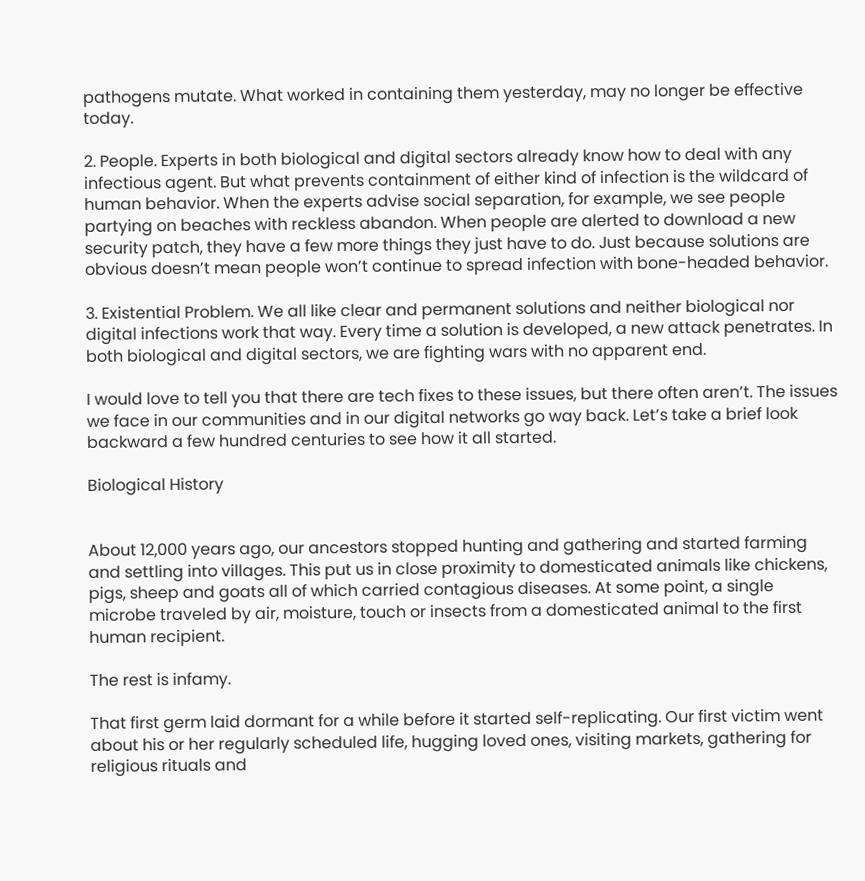pathogens mutate. What worked in containing them yesterday, may no longer be effective today.

2. People. Experts in both biological and digital sectors already know how to deal with any infectious agent. But what prevents containment of either kind of infection is the wildcard of human behavior. When the experts advise social separation, for example, we see people partying on beaches with reckless abandon. When people are alerted to download a new security patch, they have a few more things they just have to do. Just because solutions are obvious doesn’t mean people won’t continue to spread infection with bone-headed behavior.

3. Existential Problem. We all like clear and permanent solutions and neither biological nor digital infections work that way. Every time a solution is developed, a new attack penetrates. In both biological and digital sectors, we are fighting wars with no apparent end.

I would love to tell you that there are tech fixes to these issues, but there often aren’t. The issues we face in our communities and in our digital networks go way back. Let’s take a brief look backward a few hundred centuries to see how it all started.

Biological History


About 12,000 years ago, our ancestors stopped hunting and gathering and started farming and settling into villages. This put us in close proximity to domesticated animals like chickens, pigs, sheep and goats all of which carried contagious diseases. At some point, a single microbe traveled by air, moisture, touch or insects from a domesticated animal to the first human recipient.

The rest is infamy.

That first germ laid dormant for a while before it started self-replicating. Our first victim went about his or her regularly scheduled life, hugging loved ones, visiting markets, gathering for religious rituals and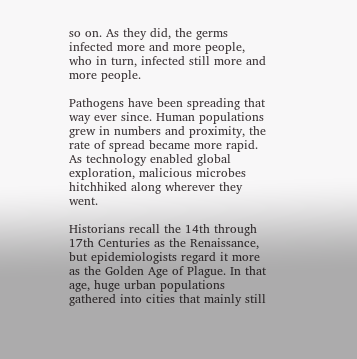so on. As they did, the germs infected more and more people, who in turn, infected still more and more people.

Pathogens have been spreading that way ever since. Human populations grew in numbers and proximity, the rate of spread became more rapid. As technology enabled global exploration, malicious microbes hitchhiked along wherever they went.

Historians recall the 14th through 17th Centuries as the Renaissance, but epidemiologists regard it more as the Golden Age of Plague. In that age, huge urban populations gathered into cities that mainly still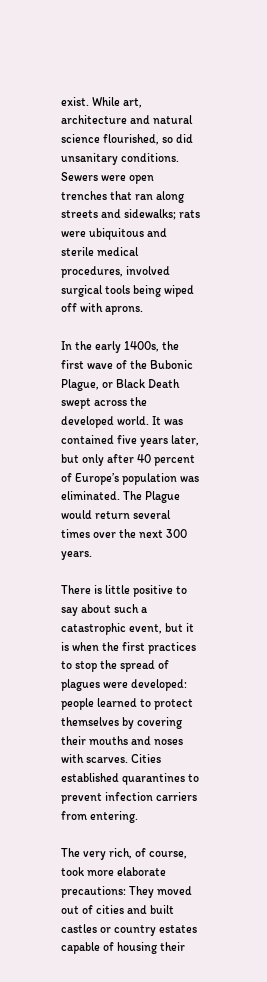exist. While art, architecture and natural science flourished, so did unsanitary conditions. Sewers were open trenches that ran along streets and sidewalks; rats were ubiquitous and sterile medical procedures, involved surgical tools being wiped off with aprons.

In the early 1400s, the first wave of the Bubonic Plague, or Black Death swept across the developed world. It was contained five years later, but only after 40 percent of Europe’s population was eliminated. The Plague would return several times over the next 300 years.

There is little positive to say about such a catastrophic event, but it is when the first practices to stop the spread of plagues were developed: people learned to protect themselves by covering their mouths and noses with scarves. Cities established quarantines to prevent infection carriers from entering.

The very rich, of course, took more elaborate precautions: They moved out of cities and built castles or country estates capable of housing their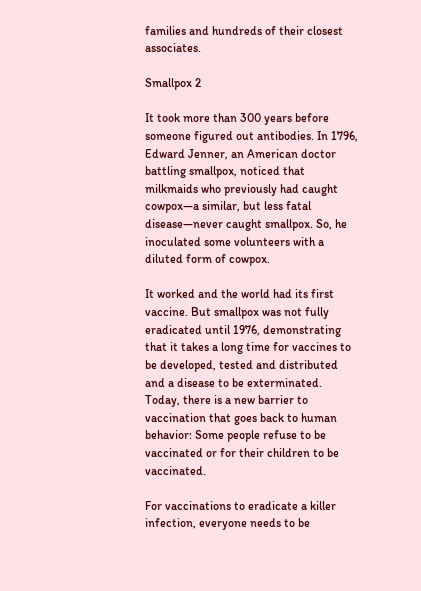families and hundreds of their closest associates.

Smallpox 2

It took more than 300 years before someone figured out antibodies. In 1796, Edward Jenner, an American doctor battling smallpox, noticed that milkmaids who previously had caught cowpox—a similar, but less fatal disease—never caught smallpox. So, he inoculated some volunteers with a diluted form of cowpox.

It worked and the world had its first vaccine. But smallpox was not fully eradicated until 1976, demonstrating that it takes a long time for vaccines to be developed, tested and distributed and a disease to be exterminated. Today, there is a new barrier to vaccination that goes back to human behavior: Some people refuse to be vaccinated or for their children to be vaccinated.

For vaccinations to eradicate a killer infection, everyone needs to be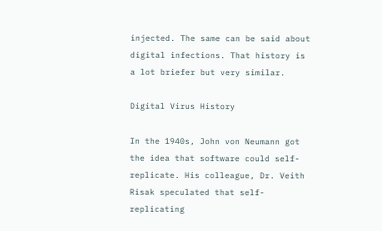injected. The same can be said about digital infections. That history is a lot briefer but very similar.

Digital Virus History

In the 1940s, John von Neumann got the idea that software could self-replicate. His colleague, Dr. Veith Risak speculated that self-replicating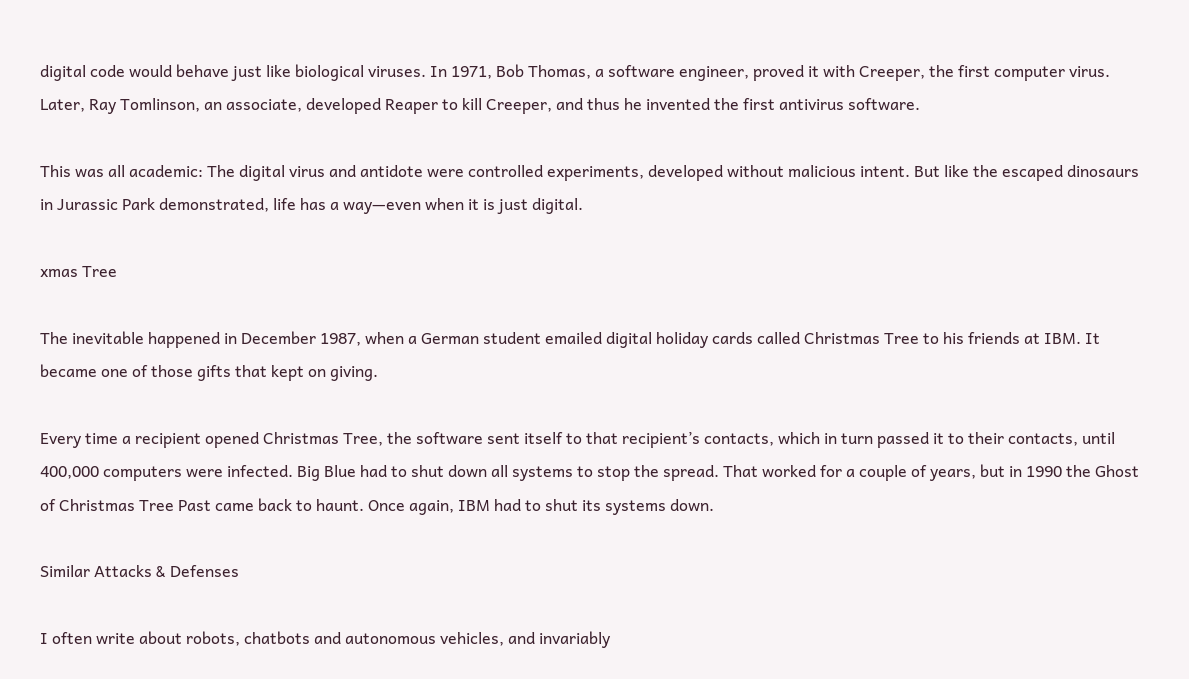digital code would behave just like biological viruses. In 1971, Bob Thomas, a software engineer, proved it with Creeper, the first computer virus. Later, Ray Tomlinson, an associate, developed Reaper to kill Creeper, and thus he invented the first antivirus software.

This was all academic: The digital virus and antidote were controlled experiments, developed without malicious intent. But like the escaped dinosaurs in Jurassic Park demonstrated, life has a way—even when it is just digital.

xmas Tree

The inevitable happened in December 1987, when a German student emailed digital holiday cards called Christmas Tree to his friends at IBM. It became one of those gifts that kept on giving.

Every time a recipient opened Christmas Tree, the software sent itself to that recipient’s contacts, which in turn passed it to their contacts, until 400,000 computers were infected. Big Blue had to shut down all systems to stop the spread. That worked for a couple of years, but in 1990 the Ghost of Christmas Tree Past came back to haunt. Once again, IBM had to shut its systems down.

Similar Attacks & Defenses

I often write about robots, chatbots and autonomous vehicles, and invariably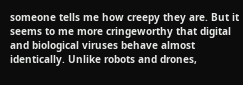someone tells me how creepy they are. But it seems to me more cringeworthy that digital and biological viruses behave almost identically. Unlike robots and drones,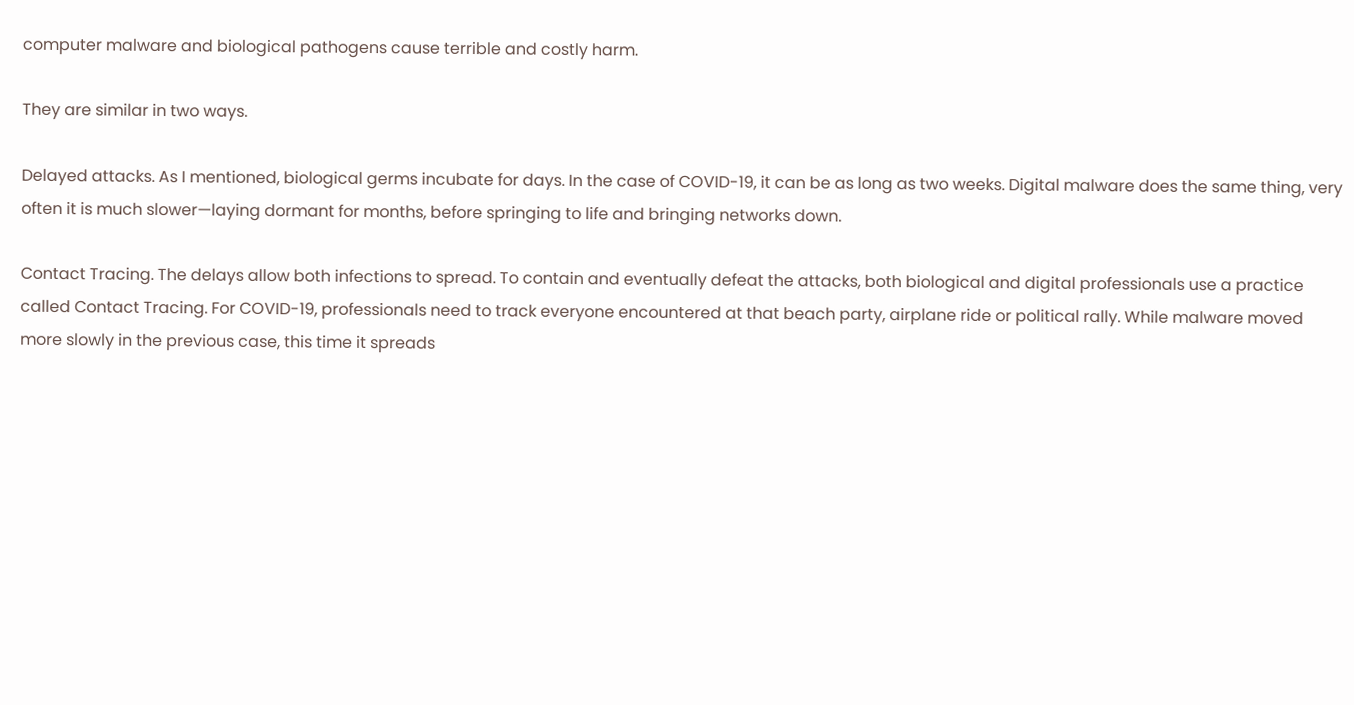computer malware and biological pathogens cause terrible and costly harm.

They are similar in two ways.

Delayed attacks. As I mentioned, biological germs incubate for days. In the case of COVID-19, it can be as long as two weeks. Digital malware does the same thing, very often it is much slower—laying dormant for months, before springing to life and bringing networks down.

Contact Tracing. The delays allow both infections to spread. To contain and eventually defeat the attacks, both biological and digital professionals use a practice called Contact Tracing. For COVID-19, professionals need to track everyone encountered at that beach party, airplane ride or political rally. While malware moved more slowly in the previous case, this time it spreads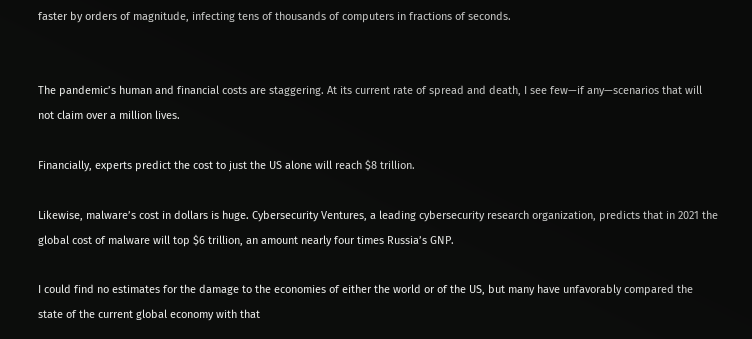faster by orders of magnitude, infecting tens of thousands of computers in fractions of seconds.


The pandemic’s human and financial costs are staggering. At its current rate of spread and death, I see few—if any—scenarios that will not claim over a million lives.

Financially, experts predict the cost to just the US alone will reach $8 trillion.

Likewise, malware’s cost in dollars is huge. Cybersecurity Ventures, a leading cybersecurity research organization, predicts that in 2021 the global cost of malware will top $6 trillion, an amount nearly four times Russia’s GNP.

I could find no estimates for the damage to the economies of either the world or of the US, but many have unfavorably compared the state of the current global economy with that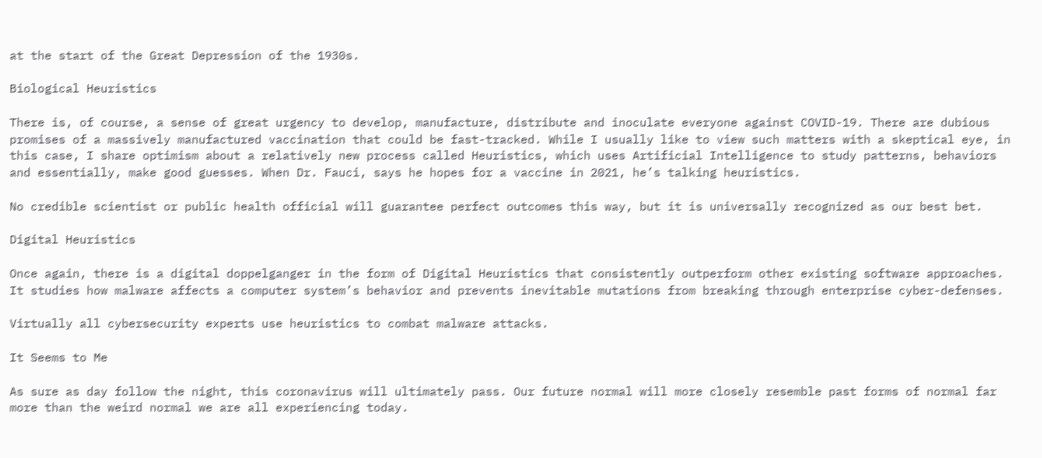at the start of the Great Depression of the 1930s.

Biological Heuristics

There is, of course, a sense of great urgency to develop, manufacture, distribute and inoculate everyone against COVID-19. There are dubious promises of a massively manufactured vaccination that could be fast-tracked. While I usually like to view such matters with a skeptical eye, in this case, I share optimism about a relatively new process called Heuristics, which uses Artificial Intelligence to study patterns, behaviors and essentially, make good guesses. When Dr. Fauci, says he hopes for a vaccine in 2021, he’s talking heuristics.

No credible scientist or public health official will guarantee perfect outcomes this way, but it is universally recognized as our best bet.

Digital Heuristics

Once again, there is a digital doppelganger in the form of Digital Heuristics that consistently outperform other existing software approaches. It studies how malware affects a computer system’s behavior and prevents inevitable mutations from breaking through enterprise cyber-defenses.

Virtually all cybersecurity experts use heuristics to combat malware attacks.

It Seems to Me

As sure as day follow the night, this coronavirus will ultimately pass. Our future normal will more closely resemble past forms of normal far more than the weird normal we are all experiencing today.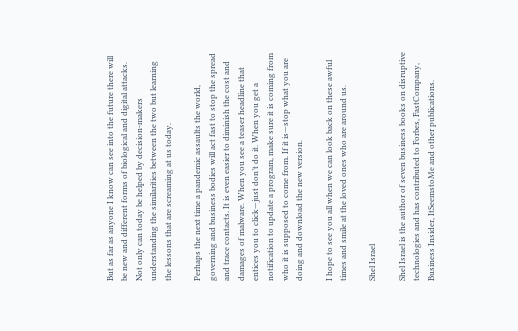But as far as anyone I know can see into the future there will be new and different forms of biological and digital attacks. Not only can today be helped by decision-makers understanding the similarities between the two but learning the lessons that are screaming at us today.

Perhaps the next time a pandemic assaults the world, governing and business bodies will act fast to stop the spread and trace contacts. It is even easier to diminish the cost and damages of malware. When you see a teaser headline that entices you to click—just don’t do it. When you get a notification to update a program, make sure it is coming from who it is supposed to come from. If it is—stop what you are doing and download the new version.

I hope to see you all when we can look back on these awful times and smile at the loved ones who are around us.

Shel Israel

Shel Israel is the author of seven business books on disruptive technologies and has contributed to Forbes, FastCompany, Business Insider, ItSeemstoMe and other publications.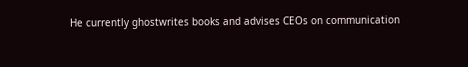He currently ghostwrites books and advises CEOs on communication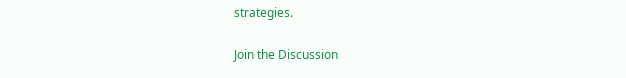strategies.

Join the Discussion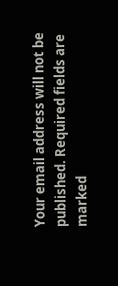Your email address will not be published. Required fields are marked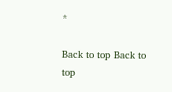*

Back to top Back to top